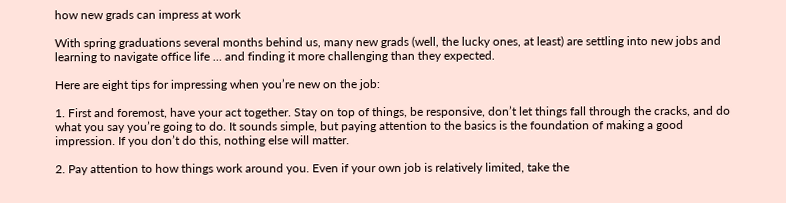how new grads can impress at work

With spring graduations several months behind us, many new grads (well, the lucky ones, at least) are settling into new jobs and learning to navigate office life … and finding it more challenging than they expected.

Here are eight tips for impressing when you’re new on the job:

1. First and foremost, have your act together. Stay on top of things, be responsive, don’t let things fall through the cracks, and do what you say you’re going to do. It sounds simple, but paying attention to the basics is the foundation of making a good impression. If you don’t do this, nothing else will matter.

2. Pay attention to how things work around you. Even if your own job is relatively limited, take the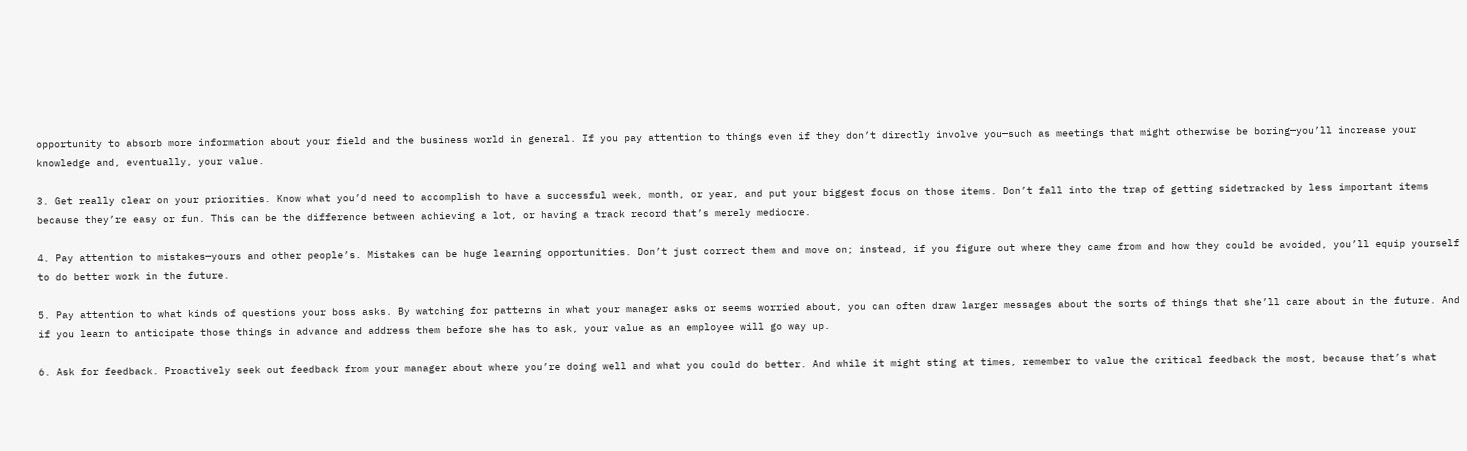opportunity to absorb more information about your field and the business world in general. If you pay attention to things even if they don’t directly involve you—such as meetings that might otherwise be boring—you’ll increase your knowledge and, eventually, your value.

3. Get really clear on your priorities. Know what you’d need to accomplish to have a successful week, month, or year, and put your biggest focus on those items. Don’t fall into the trap of getting sidetracked by less important items because they’re easy or fun. This can be the difference between achieving a lot, or having a track record that’s merely mediocre.

4. Pay attention to mistakes—yours and other people’s. Mistakes can be huge learning opportunities. Don’t just correct them and move on; instead, if you figure out where they came from and how they could be avoided, you’ll equip yourself to do better work in the future.

5. Pay attention to what kinds of questions your boss asks. By watching for patterns in what your manager asks or seems worried about, you can often draw larger messages about the sorts of things that she’ll care about in the future. And if you learn to anticipate those things in advance and address them before she has to ask, your value as an employee will go way up.

6. Ask for feedback. Proactively seek out feedback from your manager about where you’re doing well and what you could do better. And while it might sting at times, remember to value the critical feedback the most, because that’s what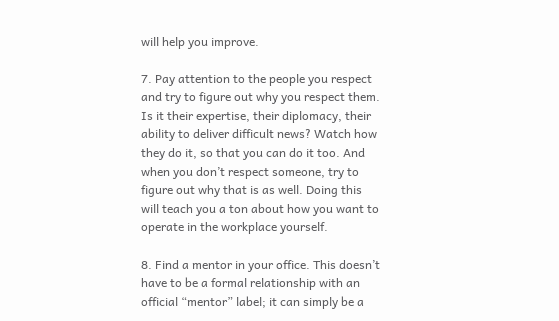will help you improve.

7. Pay attention to the people you respect and try to figure out why you respect them. Is it their expertise, their diplomacy, their ability to deliver difficult news? Watch how they do it, so that you can do it too. And when you don’t respect someone, try to figure out why that is as well. Doing this will teach you a ton about how you want to operate in the workplace yourself.

8. Find a mentor in your office. This doesn’t have to be a formal relationship with an official “mentor” label; it can simply be a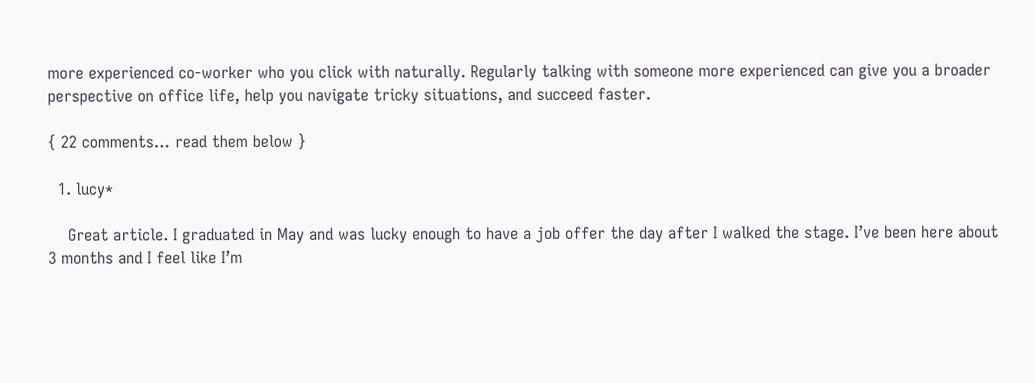more experienced co-worker who you click with naturally. Regularly talking with someone more experienced can give you a broader perspective on office life, help you navigate tricky situations, and succeed faster.

{ 22 comments… read them below }

  1. lucy*

    Great article. I graduated in May and was lucky enough to have a job offer the day after I walked the stage. I’ve been here about 3 months and I feel like I’m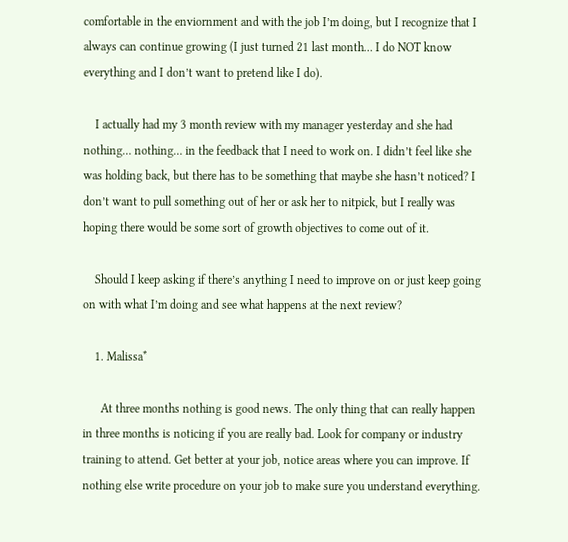comfortable in the enviornment and with the job I’m doing, but I recognize that I always can continue growing (I just turned 21 last month… I do NOT know everything and I don’t want to pretend like I do).

    I actually had my 3 month review with my manager yesterday and she had nothing… nothing… in the feedback that I need to work on. I didn’t feel like she was holding back, but there has to be something that maybe she hasn’t noticed? I don’t want to pull something out of her or ask her to nitpick, but I really was hoping there would be some sort of growth objectives to come out of it.

    Should I keep asking if there’s anything I need to improve on or just keep going on with what I’m doing and see what happens at the next review?

    1. Malissa*

      At three months nothing is good news. The only thing that can really happen in three months is noticing if you are really bad. Look for company or industry training to attend. Get better at your job, notice areas where you can improve. If nothing else write procedure on your job to make sure you understand everything.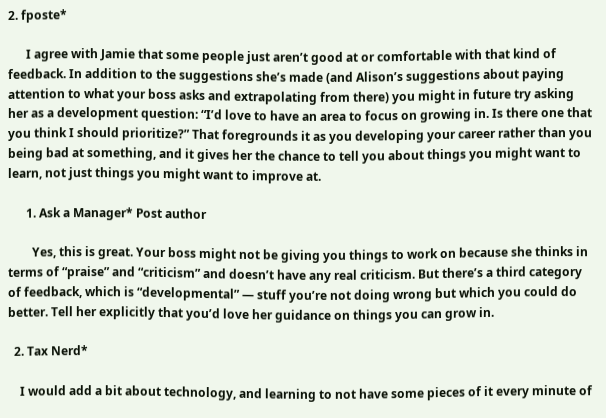2. fposte*

      I agree with Jamie that some people just aren’t good at or comfortable with that kind of feedback. In addition to the suggestions she’s made (and Alison’s suggestions about paying attention to what your boss asks and extrapolating from there) you might in future try asking her as a development question: “I’d love to have an area to focus on growing in. Is there one that you think I should prioritize?” That foregrounds it as you developing your career rather than you being bad at something, and it gives her the chance to tell you about things you might want to learn, not just things you might want to improve at.

      1. Ask a Manager* Post author

        Yes, this is great. Your boss might not be giving you things to work on because she thinks in terms of “praise” and “criticism” and doesn’t have any real criticism. But there’s a third category of feedback, which is “developmental” — stuff you’re not doing wrong but which you could do better. Tell her explicitly that you’d love her guidance on things you can grow in.

  2. Tax Nerd*

    I would add a bit about technology, and learning to not have some pieces of it every minute of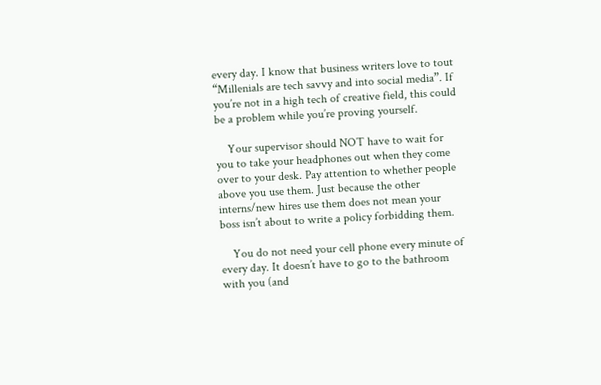every day. I know that business writers love to tout “Millenials are tech savvy and into social media”. If you’re not in a high tech of creative field, this could be a problem while you’re proving yourself.

    Your supervisor should NOT have to wait for you to take your headphones out when they come over to your desk. Pay attention to whether people above you use them. Just because the other interns/new hires use them does not mean your boss isn’t about to write a policy forbidding them.

    You do not need your cell phone every minute of every day. It doesn’t have to go to the bathroom with you (and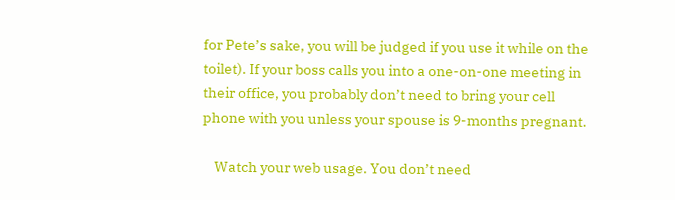for Pete’s sake, you will be judged if you use it while on the toilet). If your boss calls you into a one-on-one meeting in their office, you probably don’t need to bring your cell phone with you unless your spouse is 9-months pregnant.

    Watch your web usage. You don’t need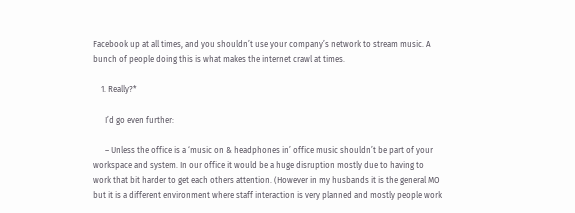Facebook up at all times, and you shouldn’t use your company’s network to stream music. A bunch of people doing this is what makes the internet crawl at times.

    1. Really?*

      I’d go even further:

      – Unless the office is a ‘music on & headphones in’ office music shouldn’t be part of your workspace and system. In our office it would be a huge disruption mostly due to having to work that bit harder to get each others attention. (However in my husbands it is the general MO but it is a different environment where staff interaction is very planned and mostly people work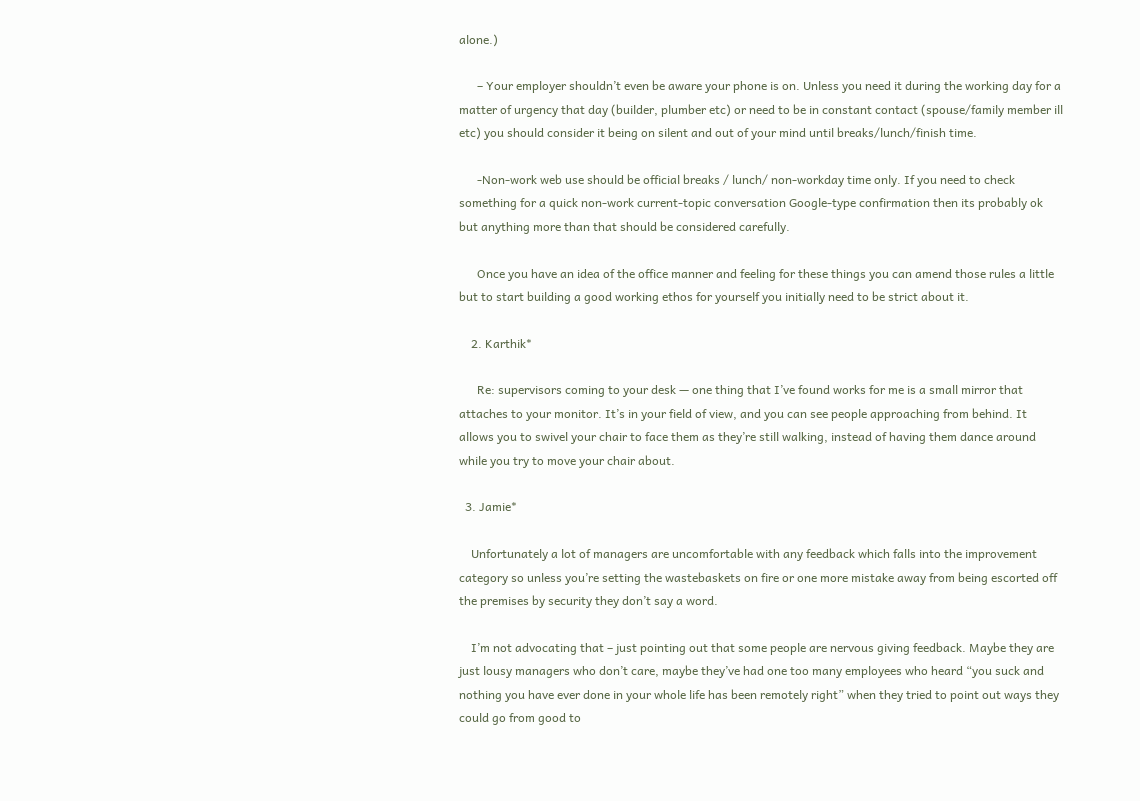alone.)

      – Your employer shouldn’t even be aware your phone is on. Unless you need it during the working day for a matter of urgency that day (builder, plumber etc) or need to be in constant contact (spouse/family member ill etc) you should consider it being on silent and out of your mind until breaks/lunch/finish time.

      -Non-work web use should be official breaks / lunch/ non-workday time only. If you need to check something for a quick non-work current-topic conversation Google-type confirmation then its probably ok but anything more than that should be considered carefully.

      Once you have an idea of the office manner and feeling for these things you can amend those rules a little but to start building a good working ethos for yourself you initially need to be strict about it.

    2. Karthik*

      Re: supervisors coming to your desk — one thing that I’ve found works for me is a small mirror that attaches to your monitor. It’s in your field of view, and you can see people approaching from behind. It allows you to swivel your chair to face them as they’re still walking, instead of having them dance around while you try to move your chair about.

  3. Jamie*

    Unfortunately a lot of managers are uncomfortable with any feedback which falls into the improvement category so unless you’re setting the wastebaskets on fire or one more mistake away from being escorted off the premises by security they don’t say a word.

    I’m not advocating that – just pointing out that some people are nervous giving feedback. Maybe they are just lousy managers who don’t care, maybe they’ve had one too many employees who heard “you suck and nothing you have ever done in your whole life has been remotely right” when they tried to point out ways they could go from good to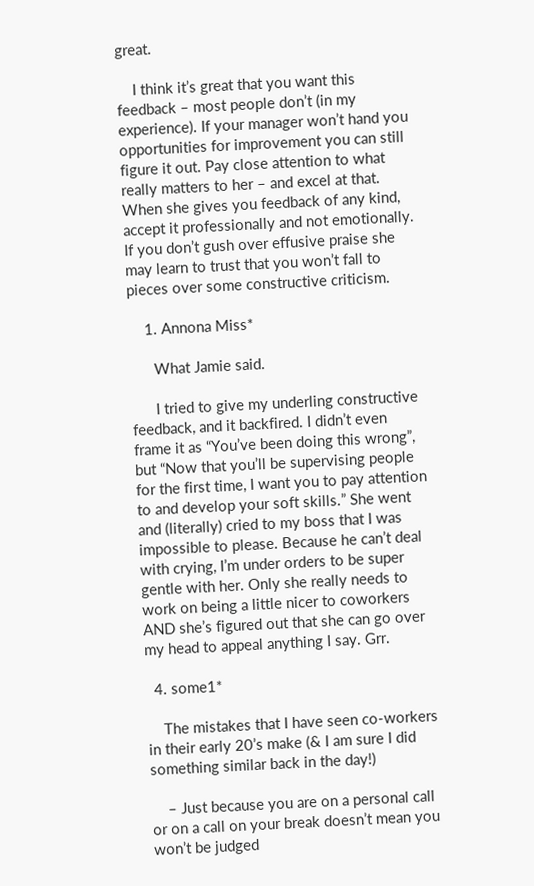great.

    I think it’s great that you want this feedback – most people don’t (in my experience). If your manager won’t hand you opportunities for improvement you can still figure it out. Pay close attention to what really matters to her – and excel at that. When she gives you feedback of any kind, accept it professionally and not emotionally. If you don’t gush over effusive praise she may learn to trust that you won’t fall to pieces over some constructive criticism.

    1. Annona Miss*

      What Jamie said.

      I tried to give my underling constructive feedback, and it backfired. I didn’t even frame it as “You’ve been doing this wrong”, but “Now that you’ll be supervising people for the first time, I want you to pay attention to and develop your soft skills.” She went and (literally) cried to my boss that I was impossible to please. Because he can’t deal with crying, I’m under orders to be super gentle with her. Only she really needs to work on being a little nicer to coworkers AND she’s figured out that she can go over my head to appeal anything I say. Grr.

  4. some1*

    The mistakes that I have seen co-workers in their early 20’s make (& I am sure I did something similar back in the day!)

    – Just because you are on a personal call or on a call on your break doesn’t mean you won’t be judged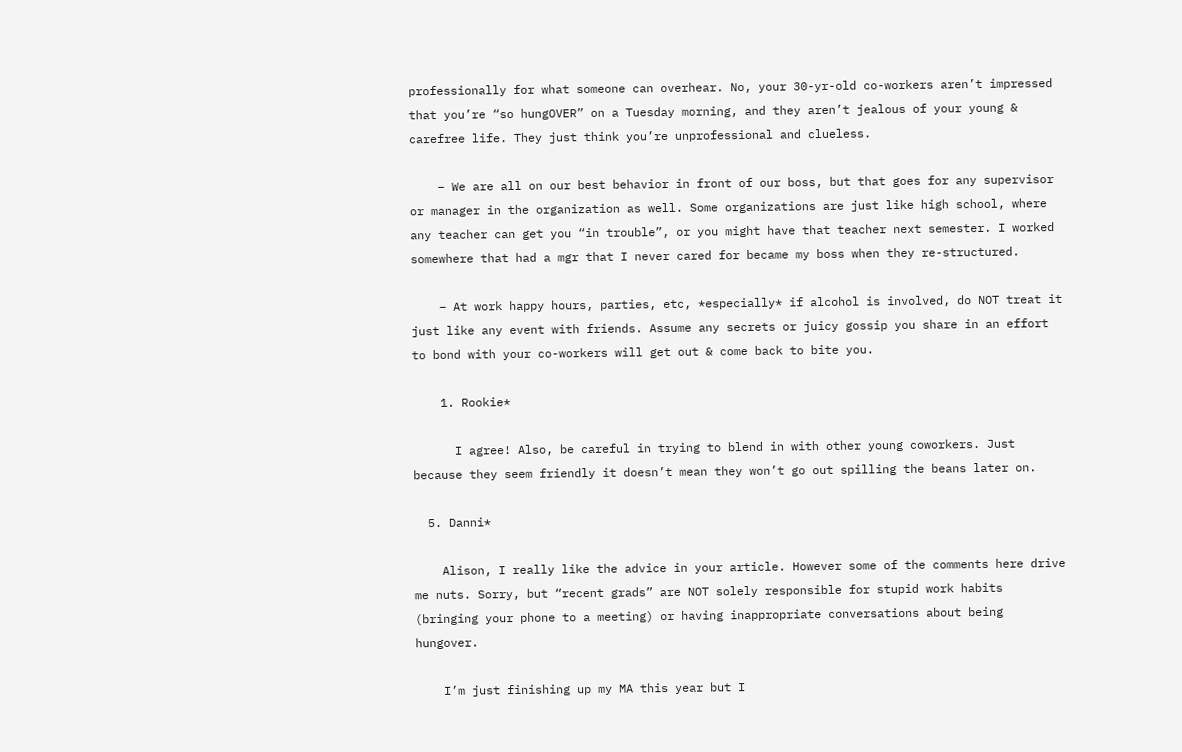professionally for what someone can overhear. No, your 30-yr-old co-workers aren’t impressed that you’re “so hungOVER” on a Tuesday morning, and they aren’t jealous of your young & carefree life. They just think you’re unprofessional and clueless.

    – We are all on our best behavior in front of our boss, but that goes for any supervisor or manager in the organization as well. Some organizations are just like high school, where any teacher can get you “in trouble”, or you might have that teacher next semester. I worked somewhere that had a mgr that I never cared for became my boss when they re-structured.

    – At work happy hours, parties, etc, *especially* if alcohol is involved, do NOT treat it just like any event with friends. Assume any secrets or juicy gossip you share in an effort to bond with your co-workers will get out & come back to bite you.

    1. Rookie*

      I agree! Also, be careful in trying to blend in with other young coworkers. Just because they seem friendly it doesn’t mean they won’t go out spilling the beans later on.

  5. Danni*

    Alison, I really like the advice in your article. However some of the comments here drive me nuts. Sorry, but “recent grads” are NOT solely responsible for stupid work habits (bringing your phone to a meeting) or having inappropriate conversations about being hungover.

    I’m just finishing up my MA this year but I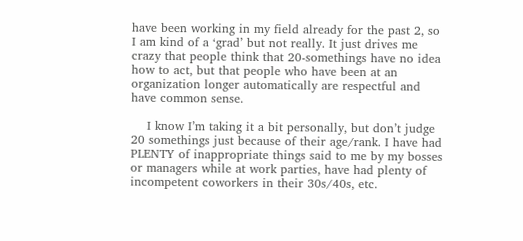have been working in my field already for the past 2, so I am kind of a ‘grad’ but not really. It just drives me crazy that people think that 20-somethings have no idea how to act, but that people who have been at an organization longer automatically are respectful and have common sense.

    I know I’m taking it a bit personally, but don’t judge 20 somethings just because of their age/rank. I have had PLENTY of inappropriate things said to me by my bosses or managers while at work parties, have had plenty of incompetent coworkers in their 30s/40s, etc.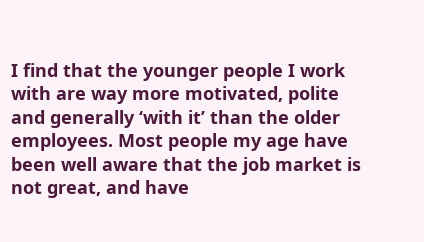I find that the younger people I work with are way more motivated, polite and generally ‘with it’ than the older employees. Most people my age have been well aware that the job market is not great, and have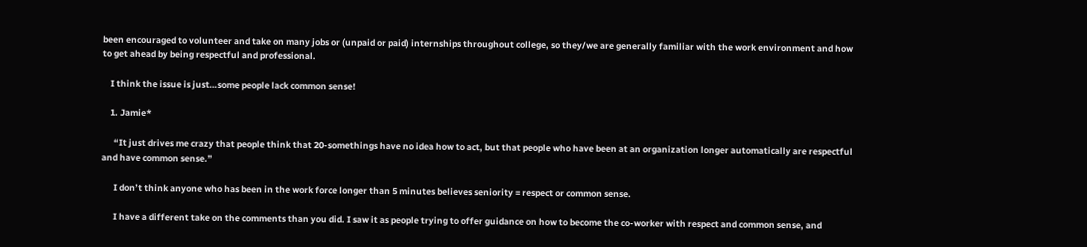been encouraged to volunteer and take on many jobs or (unpaid or paid) internships throughout college, so they/we are generally familiar with the work environment and how to get ahead by being respectful and professional.

    I think the issue is just…some people lack common sense!

    1. Jamie*

      “It just drives me crazy that people think that 20-somethings have no idea how to act, but that people who have been at an organization longer automatically are respectful and have common sense.”

      I don’t think anyone who has been in the work force longer than 5 minutes believes seniority = respect or common sense.

      I have a different take on the comments than you did. I saw it as people trying to offer guidance on how to become the co-worker with respect and common sense, and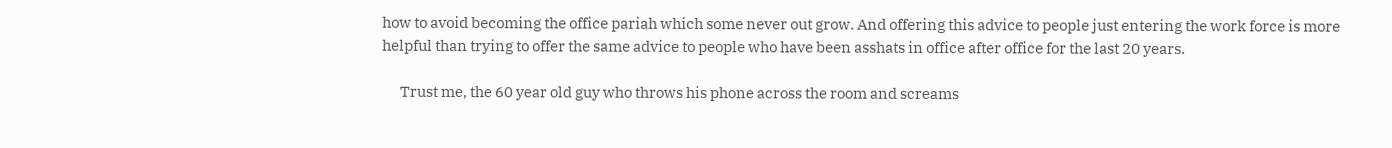how to avoid becoming the office pariah which some never out grow. And offering this advice to people just entering the work force is more helpful than trying to offer the same advice to people who have been asshats in office after office for the last 20 years.

      Trust me, the 60 year old guy who throws his phone across the room and screams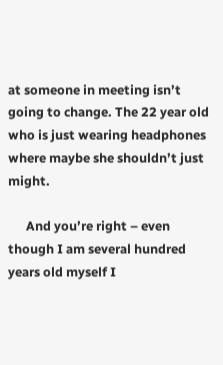at someone in meeting isn’t going to change. The 22 year old who is just wearing headphones where maybe she shouldn’t just might.

      And you’re right – even though I am several hundred years old myself I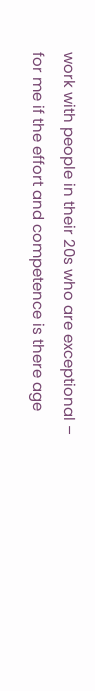work with people in their 20s who are exceptional – for me if the effort and competence is there age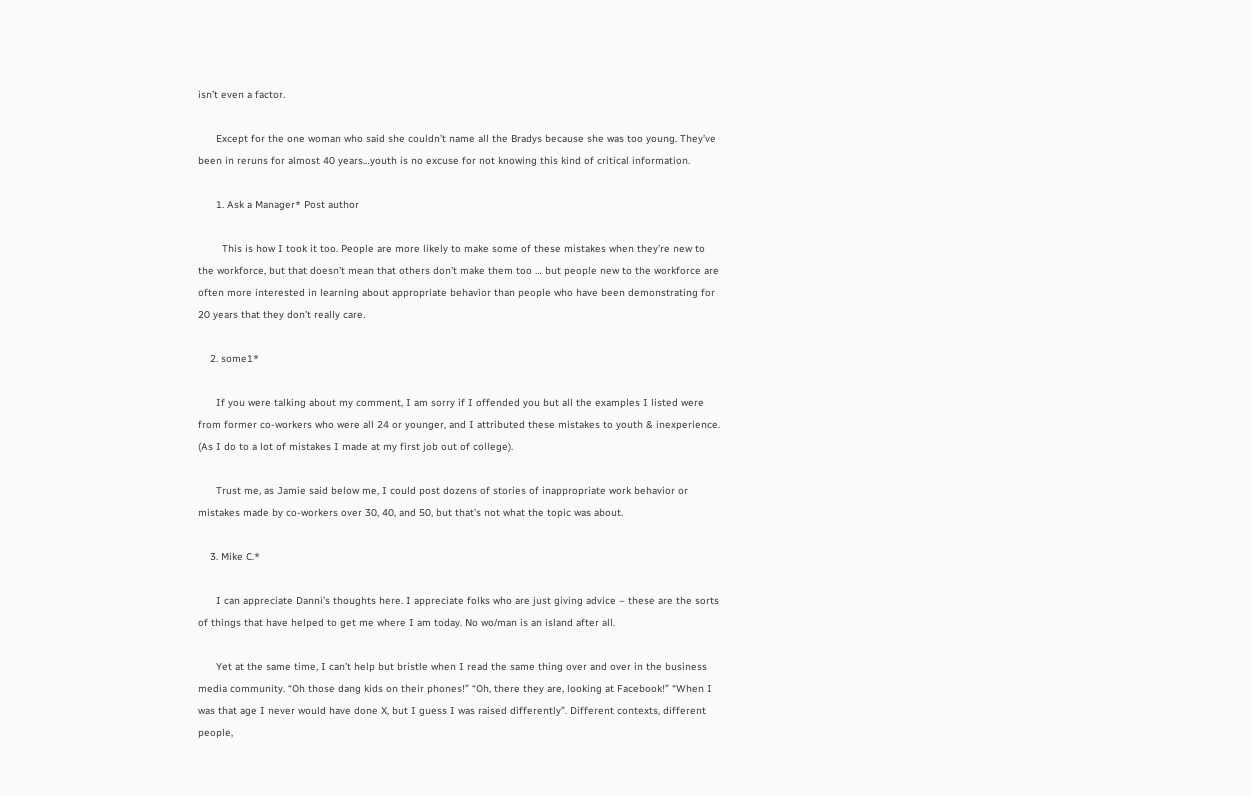isn’t even a factor.

      Except for the one woman who said she couldn’t name all the Bradys because she was too young. They’ve been in reruns for almost 40 years…youth is no excuse for not knowing this kind of critical information.

      1. Ask a Manager* Post author

        This is how I took it too. People are more likely to make some of these mistakes when they’re new to the workforce, but that doesn’t mean that others don’t make them too … but people new to the workforce are often more interested in learning about appropriate behavior than people who have been demonstrating for 20 years that they don’t really care.

    2. some1*

      If you were talking about my comment, I am sorry if I offended you but all the examples I listed were from former co-workers who were all 24 or younger, and I attributed these mistakes to youth & inexperience. (As I do to a lot of mistakes I made at my first job out of college).

      Trust me, as Jamie said below me, I could post dozens of stories of inappropriate work behavior or mistakes made by co-workers over 30, 40, and 50, but that’s not what the topic was about.

    3. Mike C.*

      I can appreciate Danni’s thoughts here. I appreciate folks who are just giving advice – these are the sorts of things that have helped to get me where I am today. No wo/man is an island after all.

      Yet at the same time, I can’t help but bristle when I read the same thing over and over in the business media community. “Oh those dang kids on their phones!” “Oh, there they are, looking at Facebook!” “When I was that age I never would have done X, but I guess I was raised differently”. Different contexts, different people,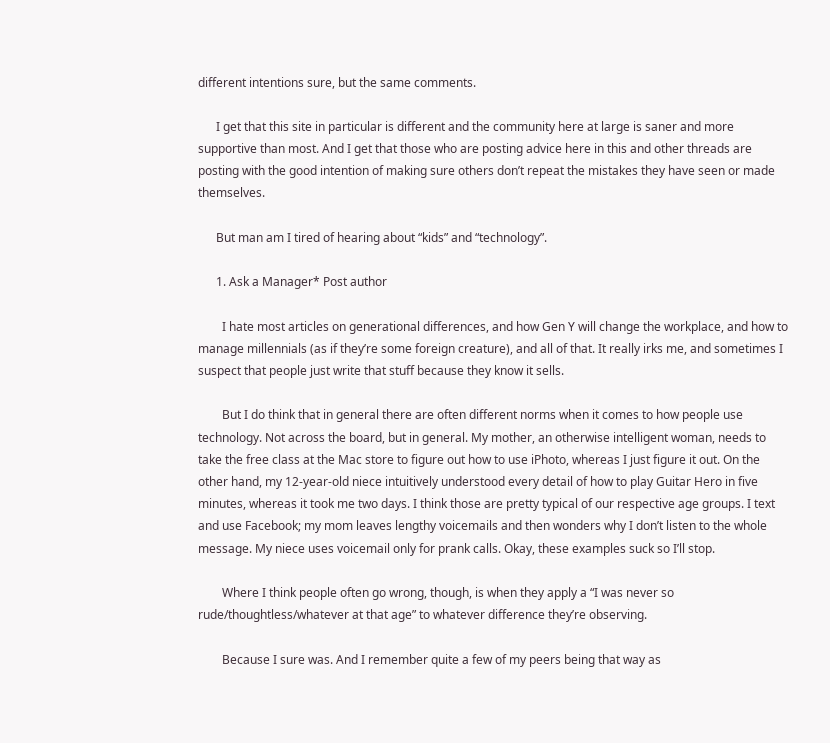different intentions sure, but the same comments.

      I get that this site in particular is different and the community here at large is saner and more supportive than most. And I get that those who are posting advice here in this and other threads are posting with the good intention of making sure others don’t repeat the mistakes they have seen or made themselves.

      But man am I tired of hearing about “kids” and “technology”.

      1. Ask a Manager* Post author

        I hate most articles on generational differences, and how Gen Y will change the workplace, and how to manage millennials (as if they’re some foreign creature), and all of that. It really irks me, and sometimes I suspect that people just write that stuff because they know it sells.

        But I do think that in general there are often different norms when it comes to how people use technology. Not across the board, but in general. My mother, an otherwise intelligent woman, needs to take the free class at the Mac store to figure out how to use iPhoto, whereas I just figure it out. On the other hand, my 12-year-old niece intuitively understood every detail of how to play Guitar Hero in five minutes, whereas it took me two days. I think those are pretty typical of our respective age groups. I text and use Facebook; my mom leaves lengthy voicemails and then wonders why I don’t listen to the whole message. My niece uses voicemail only for prank calls. Okay, these examples suck so I’ll stop.

        Where I think people often go wrong, though, is when they apply a “I was never so rude/thoughtless/whatever at that age” to whatever difference they’re observing.

        Because I sure was. And I remember quite a few of my peers being that way as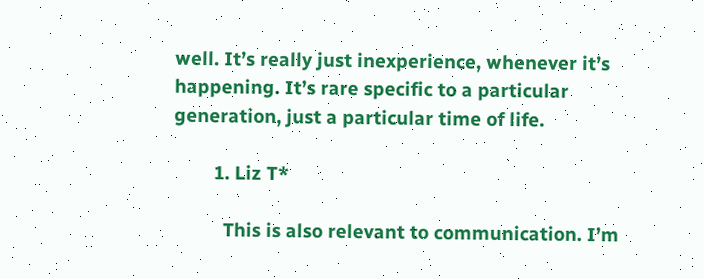well. It’s really just inexperience, whenever it’s happening. It’s rare specific to a particular generation, just a particular time of life.

        1. Liz T*

          This is also relevant to communication. I’m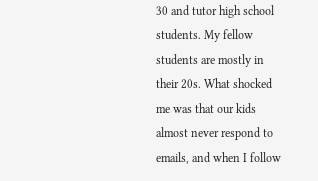30 and tutor high school students. My fellow students are mostly in their 20s. What shocked me was that our kids almost never respond to emails, and when I follow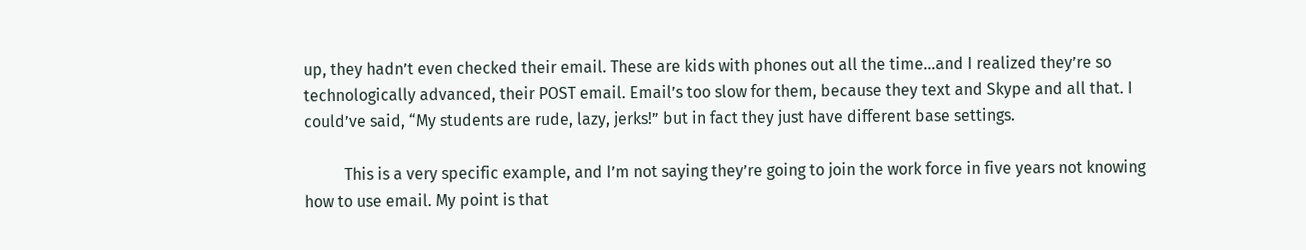up, they hadn’t even checked their email. These are kids with phones out all the time…and I realized they’re so technologically advanced, their POST email. Email’s too slow for them, because they text and Skype and all that. I could’ve said, “My students are rude, lazy, jerks!” but in fact they just have different base settings.

          This is a very specific example, and I’m not saying they’re going to join the work force in five years not knowing how to use email. My point is that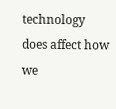technology does affect how we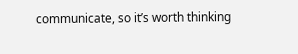communicate, so it’s worth thinking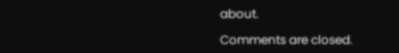about.

Comments are closed.